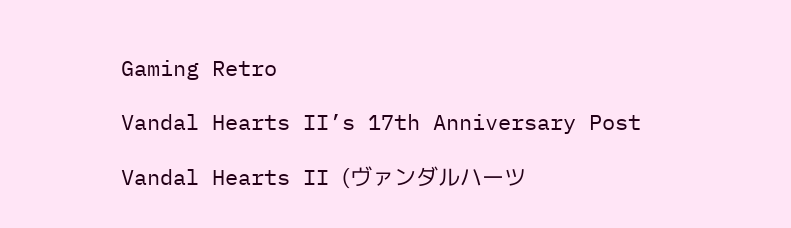Gaming Retro

Vandal Hearts II’s 17th Anniversary Post

Vandal Hearts II (ヴァンダルハーツ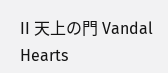II 天上の門 Vandal Hearts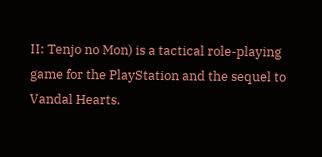II: Tenjo no Mon) is a tactical role-playing game for the PlayStation and the sequel to Vandal Hearts.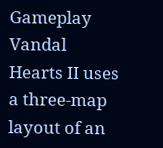Gameplay Vandal Hearts II uses a three-map layout of an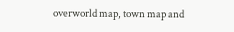overworld map, town map and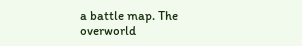a battle map. The overworld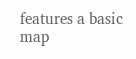features a basic map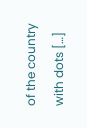of the country with dots […]